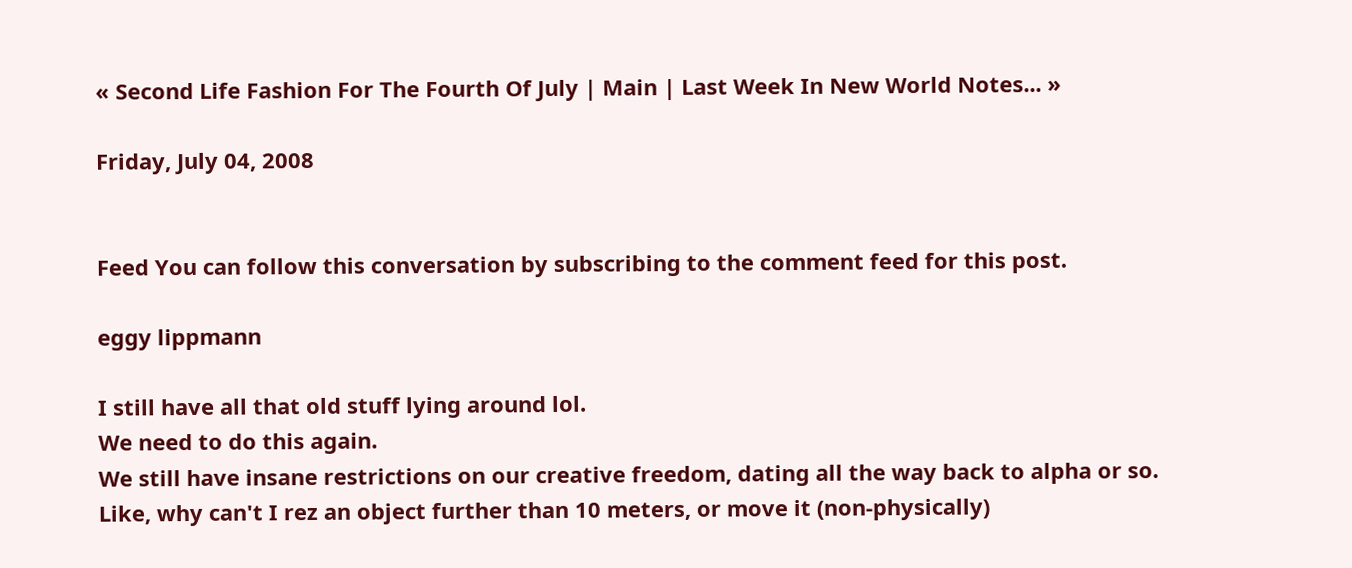« Second Life Fashion For The Fourth Of July | Main | Last Week In New World Notes... »

Friday, July 04, 2008


Feed You can follow this conversation by subscribing to the comment feed for this post.

eggy lippmann

I still have all that old stuff lying around lol.
We need to do this again.
We still have insane restrictions on our creative freedom, dating all the way back to alpha or so.
Like, why can't I rez an object further than 10 meters, or move it (non-physically)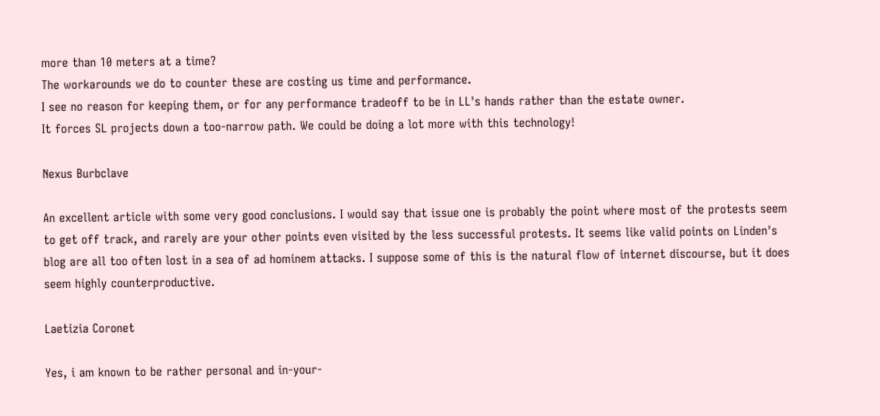more than 10 meters at a time?
The workarounds we do to counter these are costing us time and performance.
I see no reason for keeping them, or for any performance tradeoff to be in LL's hands rather than the estate owner.
It forces SL projects down a too-narrow path. We could be doing a lot more with this technology!

Nexus Burbclave

An excellent article with some very good conclusions. I would say that issue one is probably the point where most of the protests seem to get off track, and rarely are your other points even visited by the less successful protests. It seems like valid points on Linden's blog are all too often lost in a sea of ad hominem attacks. I suppose some of this is the natural flow of internet discourse, but it does seem highly counterproductive.

Laetizia Coronet

Yes, i am known to be rather personal and in-your-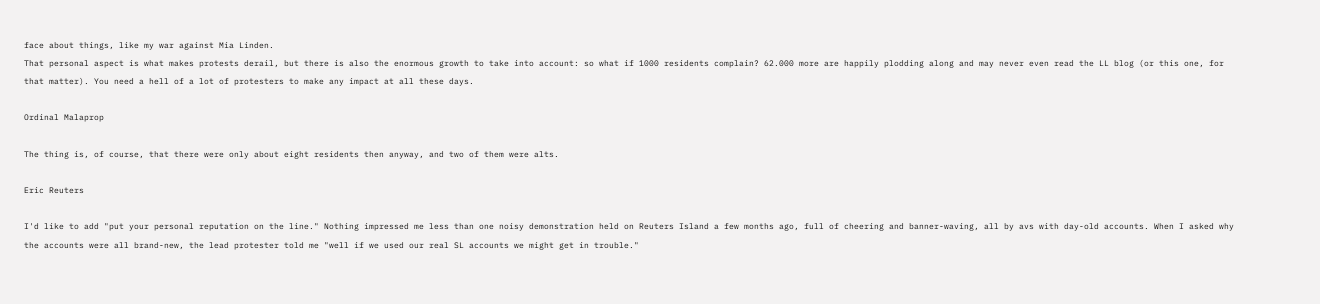face about things, like my war against Mia Linden.
That personal aspect is what makes protests derail, but there is also the enormous growth to take into account: so what if 1000 residents complain? 62.000 more are happily plodding along and may never even read the LL blog (or this one, for that matter). You need a hell of a lot of protesters to make any impact at all these days.

Ordinal Malaprop

The thing is, of course, that there were only about eight residents then anyway, and two of them were alts.

Eric Reuters

I'd like to add "put your personal reputation on the line." Nothing impressed me less than one noisy demonstration held on Reuters Island a few months ago, full of cheering and banner-waving, all by avs with day-old accounts. When I asked why the accounts were all brand-new, the lead protester told me "well if we used our real SL accounts we might get in trouble."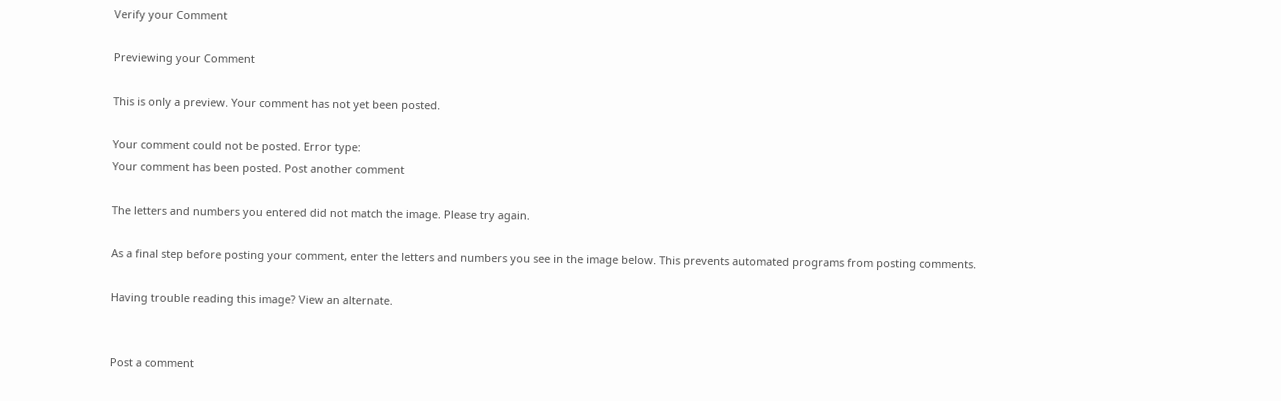Verify your Comment

Previewing your Comment

This is only a preview. Your comment has not yet been posted.

Your comment could not be posted. Error type:
Your comment has been posted. Post another comment

The letters and numbers you entered did not match the image. Please try again.

As a final step before posting your comment, enter the letters and numbers you see in the image below. This prevents automated programs from posting comments.

Having trouble reading this image? View an alternate.


Post a comment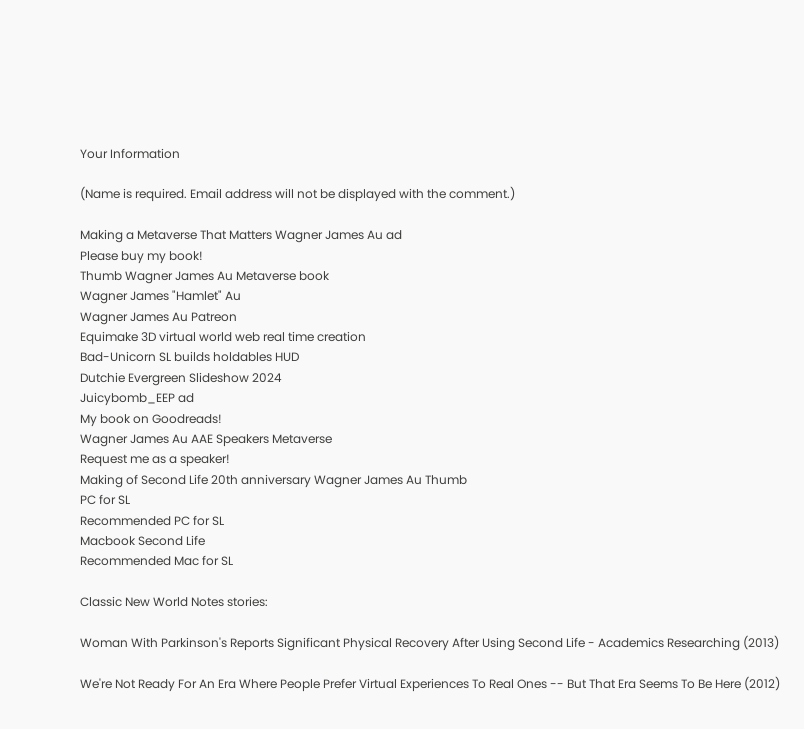Your Information

(Name is required. Email address will not be displayed with the comment.)

Making a Metaverse That Matters Wagner James Au ad
Please buy my book!
Thumb Wagner James Au Metaverse book
Wagner James "Hamlet" Au
Wagner James Au Patreon
Equimake 3D virtual world web real time creation
Bad-Unicorn SL builds holdables HUD
Dutchie Evergreen Slideshow 2024
Juicybomb_EEP ad
My book on Goodreads!
Wagner James Au AAE Speakers Metaverse
Request me as a speaker!
Making of Second Life 20th anniversary Wagner James Au Thumb
PC for SL
Recommended PC for SL
Macbook Second Life
Recommended Mac for SL

Classic New World Notes stories:

Woman With Parkinson's Reports Significant Physical Recovery After Using Second Life - Academics Researching (2013)

We're Not Ready For An Era Where People Prefer Virtual Experiences To Real Ones -- But That Era Seems To Be Here (2012)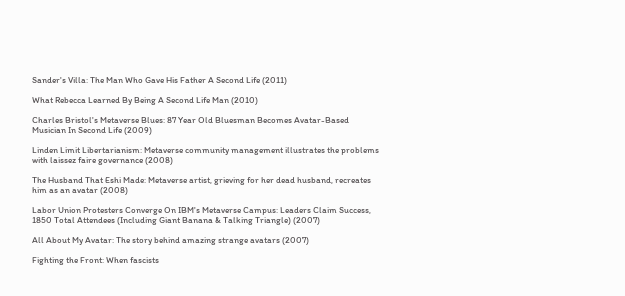Sander's Villa: The Man Who Gave His Father A Second Life (2011)

What Rebecca Learned By Being A Second Life Man (2010)

Charles Bristol's Metaverse Blues: 87 Year Old Bluesman Becomes Avatar-Based Musician In Second Life (2009)

Linden Limit Libertarianism: Metaverse community management illustrates the problems with laissez faire governance (2008)

The Husband That Eshi Made: Metaverse artist, grieving for her dead husband, recreates him as an avatar (2008)

Labor Union Protesters Converge On IBM's Metaverse Campus: Leaders Claim Success, 1850 Total Attendees (Including Giant Banana & Talking Triangle) (2007)

All About My Avatar: The story behind amazing strange avatars (2007)

Fighting the Front: When fascists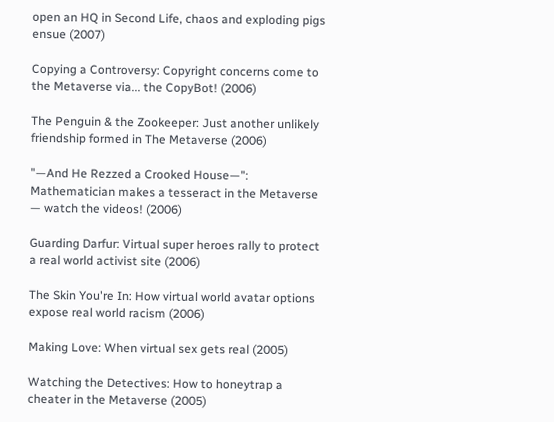open an HQ in Second Life, chaos and exploding pigs ensue (2007)

Copying a Controversy: Copyright concerns come to the Metaverse via... the CopyBot! (2006)

The Penguin & the Zookeeper: Just another unlikely friendship formed in The Metaverse (2006)

"—And He Rezzed a Crooked House—": Mathematician makes a tesseract in the Metaverse — watch the videos! (2006)

Guarding Darfur: Virtual super heroes rally to protect a real world activist site (2006)

The Skin You're In: How virtual world avatar options expose real world racism (2006)

Making Love: When virtual sex gets real (2005)

Watching the Detectives: How to honeytrap a cheater in the Metaverse (2005)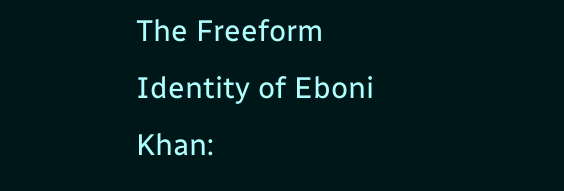The Freeform Identity of Eboni Khan: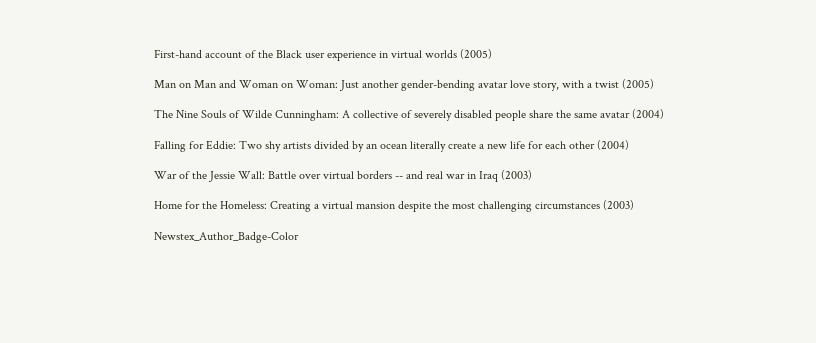First-hand account of the Black user experience in virtual worlds (2005)

Man on Man and Woman on Woman: Just another gender-bending avatar love story, with a twist (2005)

The Nine Souls of Wilde Cunningham: A collective of severely disabled people share the same avatar (2004)

Falling for Eddie: Two shy artists divided by an ocean literally create a new life for each other (2004)

War of the Jessie Wall: Battle over virtual borders -- and real war in Iraq (2003)

Home for the Homeless: Creating a virtual mansion despite the most challenging circumstances (2003)

Newstex_Author_Badge-Color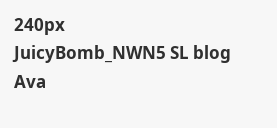240px
JuicyBomb_NWN5 SL blog
Ava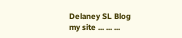Delaney SL Blog
my site ... ... ...